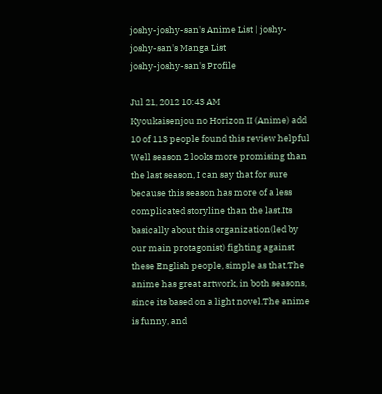joshy-joshy-san's Anime List | joshy-joshy-san's Manga List
joshy-joshy-san's Profile

Jul 21, 2012 10:43 AM
Kyoukaisenjou no Horizon II (Anime) add
10 of 113 people found this review helpful
Well season 2 looks more promising than the last season, I can say that for sure because this season has more of a less complicated storyline than the last.Its basically about this organization(led by our main protagonist) fighting against these English people, simple as that.The anime has great artwork, in both seasons, since its based on a light novel.The anime is funny, and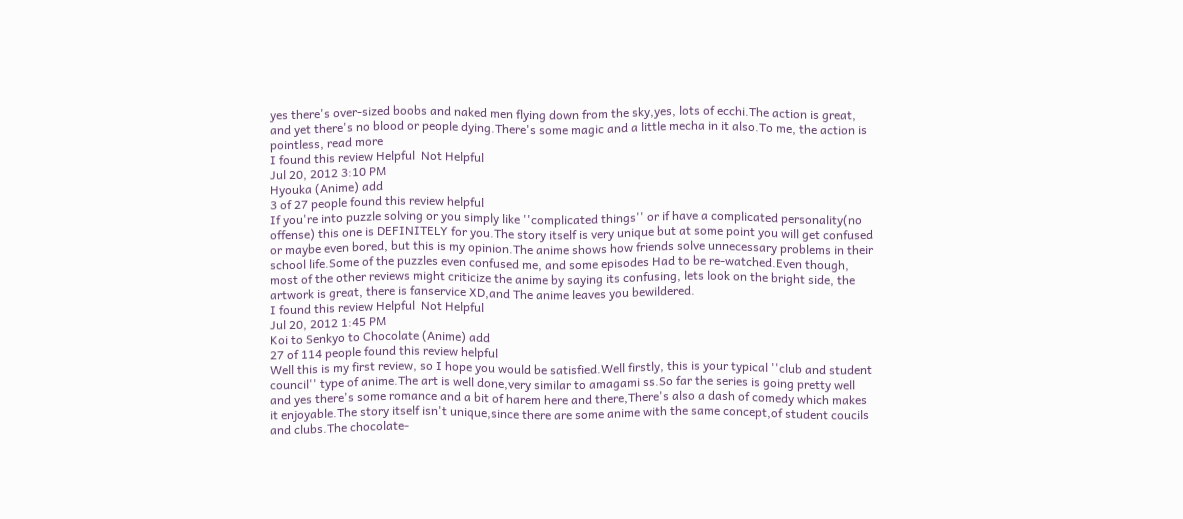yes there's over-sized boobs and naked men flying down from the sky,yes, lots of ecchi.The action is great, and yet there's no blood or people dying.There's some magic and a little mecha in it also.To me, the action is pointless, read more
I found this review Helpful  Not Helpful
Jul 20, 2012 3:10 PM
Hyouka (Anime) add
3 of 27 people found this review helpful
If you're into puzzle solving or you simply like ''complicated things'' or if have a complicated personality(no offense) this one is DEFINITELY for you.The story itself is very unique but at some point you will get confused or maybe even bored, but this is my opinion.The anime shows how friends solve unnecessary problems in their school life.Some of the puzzles even confused me, and some episodes Had to be re-watched.Even though, most of the other reviews might criticize the anime by saying its confusing, lets look on the bright side, the artwork is great, there is fanservice XD,and The anime leaves you bewildered.
I found this review Helpful  Not Helpful
Jul 20, 2012 1:45 PM
Koi to Senkyo to Chocolate (Anime) add
27 of 114 people found this review helpful
Well this is my first review, so I hope you would be satisfied.Well firstly, this is your typical ''club and student council'' type of anime.The art is well done,very similar to amagami ss.So far the series is going pretty well and yes there's some romance and a bit of harem here and there,There's also a dash of comedy which makes it enjoyable.The story itself isn't unique,since there are some anime with the same concept,of student coucils and clubs.The chocolate-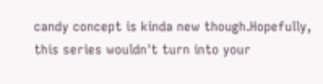candy concept is kinda new though.Hopefully, this series wouldn't turn into your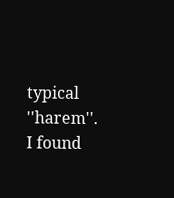typical ''harem''.
I found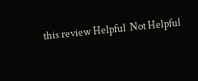this review Helpful  Not Helpful